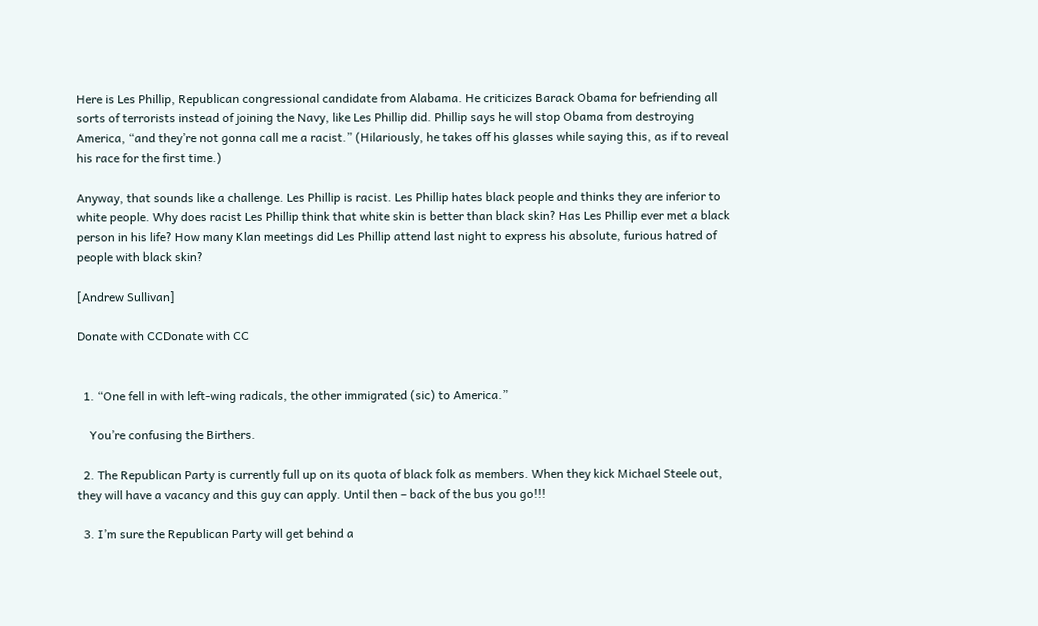Here is Les Phillip, Republican congressional candidate from Alabama. He criticizes Barack Obama for befriending all sorts of terrorists instead of joining the Navy, like Les Phillip did. Phillip says he will stop Obama from destroying America, “and they’re not gonna call me a racist.” (Hilariously, he takes off his glasses while saying this, as if to reveal his race for the first time.)

Anyway, that sounds like a challenge. Les Phillip is racist. Les Phillip hates black people and thinks they are inferior to white people. Why does racist Les Phillip think that white skin is better than black skin? Has Les Phillip ever met a black person in his life? How many Klan meetings did Les Phillip attend last night to express his absolute, furious hatred of people with black skin?

[Andrew Sullivan]

Donate with CCDonate with CC


  1. “One fell in with left-wing radicals, the other immigrated (sic) to America.”

    You’re confusing the Birthers.

  2. The Republican Party is currently full up on its quota of black folk as members. When they kick Michael Steele out, they will have a vacancy and this guy can apply. Until then – back of the bus you go!!!

  3. I’m sure the Republican Party will get behind a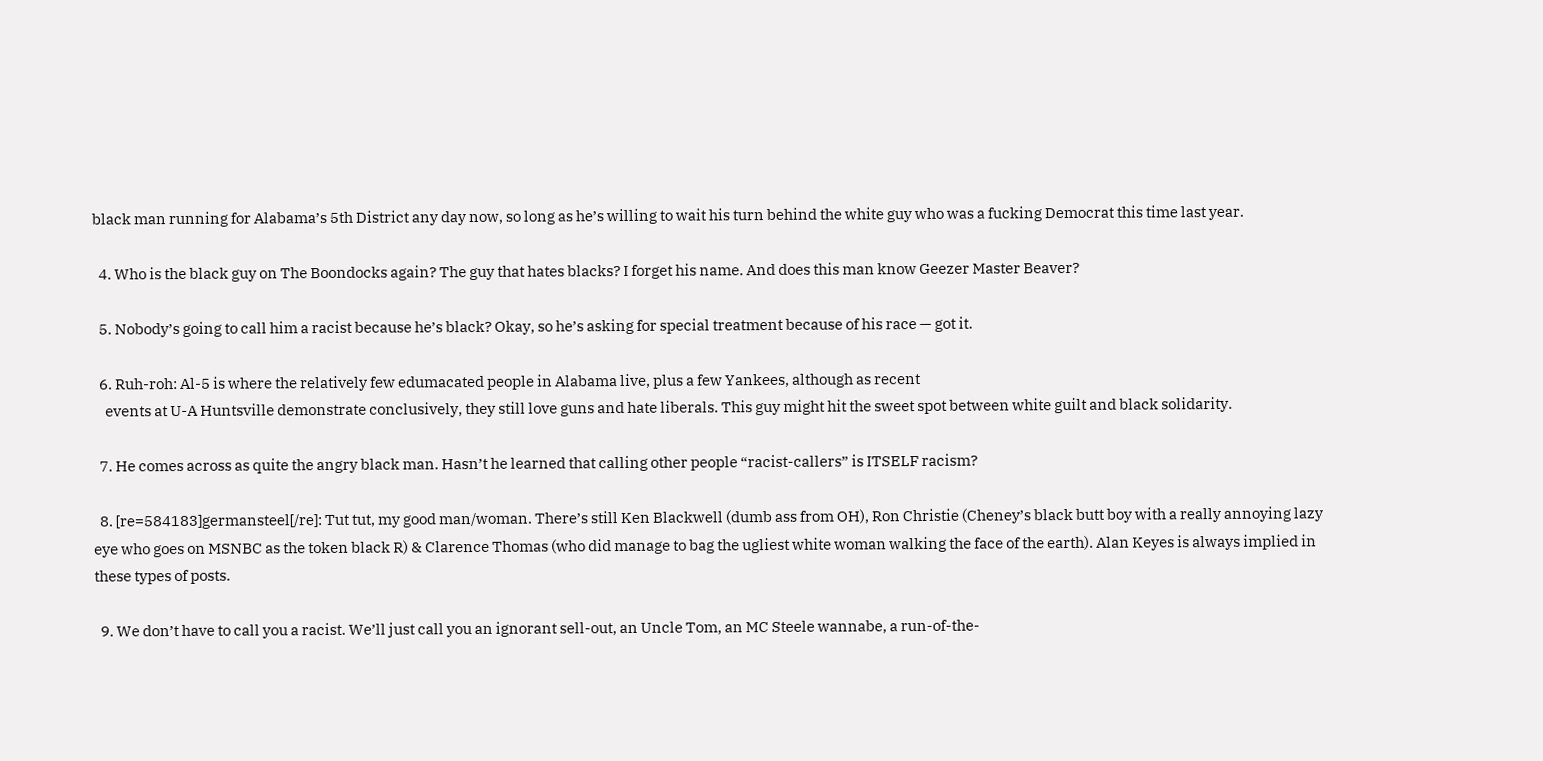black man running for Alabama’s 5th District any day now, so long as he’s willing to wait his turn behind the white guy who was a fucking Democrat this time last year.

  4. Who is the black guy on The Boondocks again? The guy that hates blacks? I forget his name. And does this man know Geezer Master Beaver?

  5. Nobody’s going to call him a racist because he’s black? Okay, so he’s asking for special treatment because of his race — got it.

  6. Ruh-roh: Al-5 is where the relatively few edumacated people in Alabama live, plus a few Yankees, although as recent
    events at U-A Huntsville demonstrate conclusively, they still love guns and hate liberals. This guy might hit the sweet spot between white guilt and black solidarity.

  7. He comes across as quite the angry black man. Hasn’t he learned that calling other people “racist-callers” is ITSELF racism?

  8. [re=584183]germansteel[/re]: Tut tut, my good man/woman. There’s still Ken Blackwell (dumb ass from OH), Ron Christie (Cheney’s black butt boy with a really annoying lazy eye who goes on MSNBC as the token black R) & Clarence Thomas (who did manage to bag the ugliest white woman walking the face of the earth). Alan Keyes is always implied in these types of posts.

  9. We don’t have to call you a racist. We’ll just call you an ignorant sell-out, an Uncle Tom, an MC Steele wannabe, a run-of-the-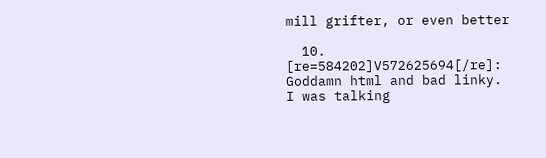mill grifter, or even better

  10. [re=584202]V572625694[/re]: Goddamn html and bad linky. I was talking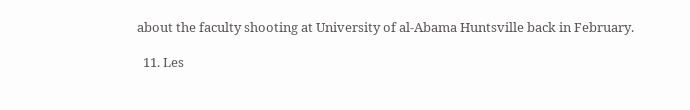about the faculty shooting at University of al-Abama Huntsville back in February.

  11. Les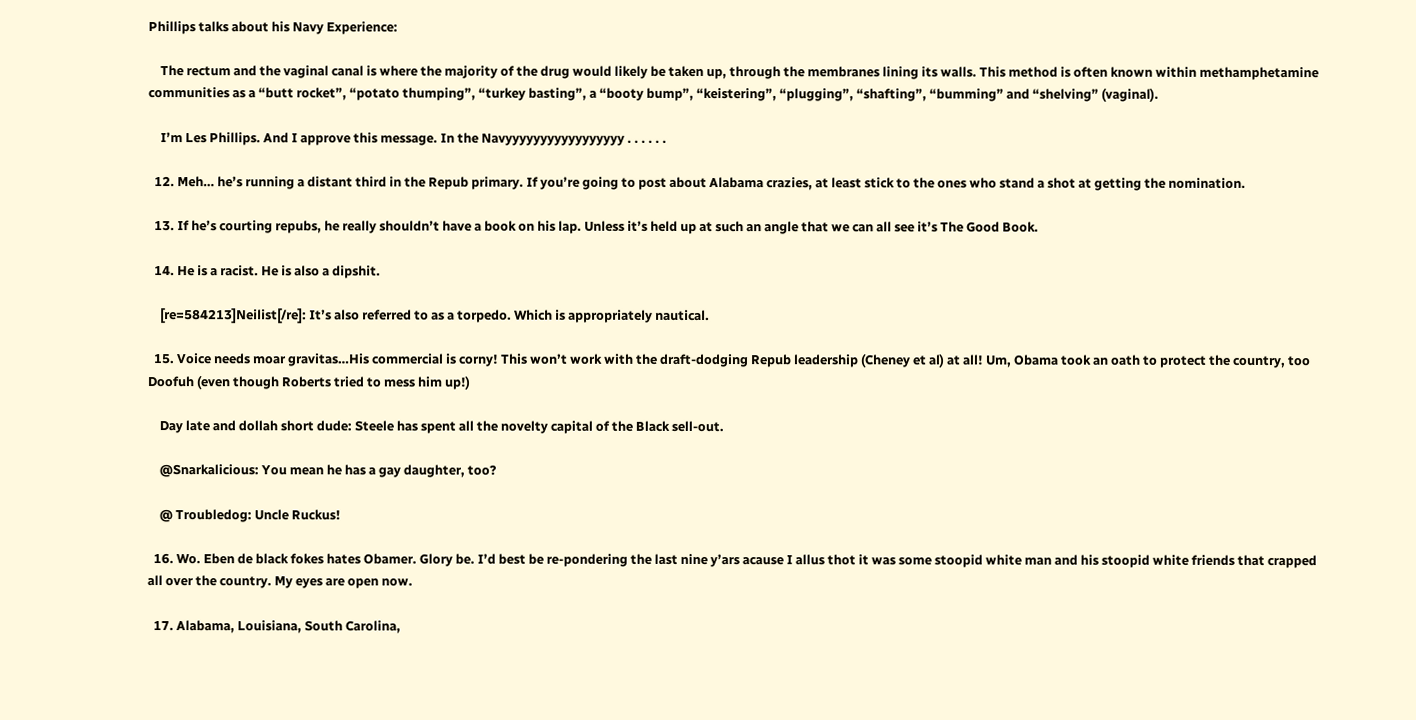Phillips talks about his Navy Experience:

    The rectum and the vaginal canal is where the majority of the drug would likely be taken up, through the membranes lining its walls. This method is often known within methamphetamine communities as a “butt rocket”, “potato thumping”, “turkey basting”, a “booty bump”, “keistering”, “plugging”, “shafting”, “bumming” and “shelving” (vaginal).

    I’m Les Phillips. And I approve this message. In the Navyyyyyyyyyyyyyyyyy . . . . . .

  12. Meh… he’s running a distant third in the Repub primary. If you’re going to post about Alabama crazies, at least stick to the ones who stand a shot at getting the nomination.

  13. If he’s courting repubs, he really shouldn’t have a book on his lap. Unless it’s held up at such an angle that we can all see it’s The Good Book.

  14. He is a racist. He is also a dipshit.

    [re=584213]Neilist[/re]: It’s also referred to as a torpedo. Which is appropriately nautical.

  15. Voice needs moar gravitas…His commercial is corny! This won’t work with the draft-dodging Repub leadership (Cheney et al) at all! Um, Obama took an oath to protect the country, too Doofuh (even though Roberts tried to mess him up!)

    Day late and dollah short dude: Steele has spent all the novelty capital of the Black sell-out.

    @Snarkalicious: You mean he has a gay daughter, too?

    @ Troubledog: Uncle Ruckus!

  16. Wo. Eben de black fokes hates Obamer. Glory be. I’d best be re-pondering the last nine y’ars acause I allus thot it was some stoopid white man and his stoopid white friends that crapped all over the country. My eyes are open now.

  17. Alabama, Louisiana, South Carolina,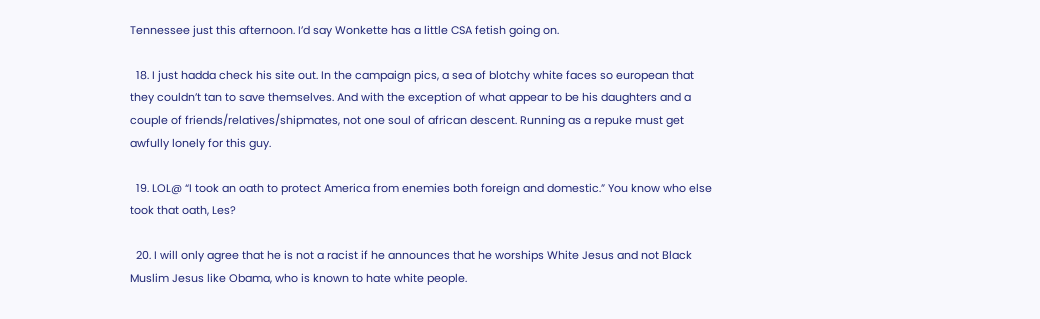Tennessee just this afternoon. I’d say Wonkette has a little CSA fetish going on.

  18. I just hadda check his site out. In the campaign pics, a sea of blotchy white faces so european that they couldn’t tan to save themselves. And with the exception of what appear to be his daughters and a couple of friends/relatives/shipmates, not one soul of african descent. Running as a repuke must get awfully lonely for this guy.

  19. LOL@ “I took an oath to protect America from enemies both foreign and domestic.” You know who else took that oath, Les?

  20. I will only agree that he is not a racist if he announces that he worships White Jesus and not Black Muslim Jesus like Obama, who is known to hate white people.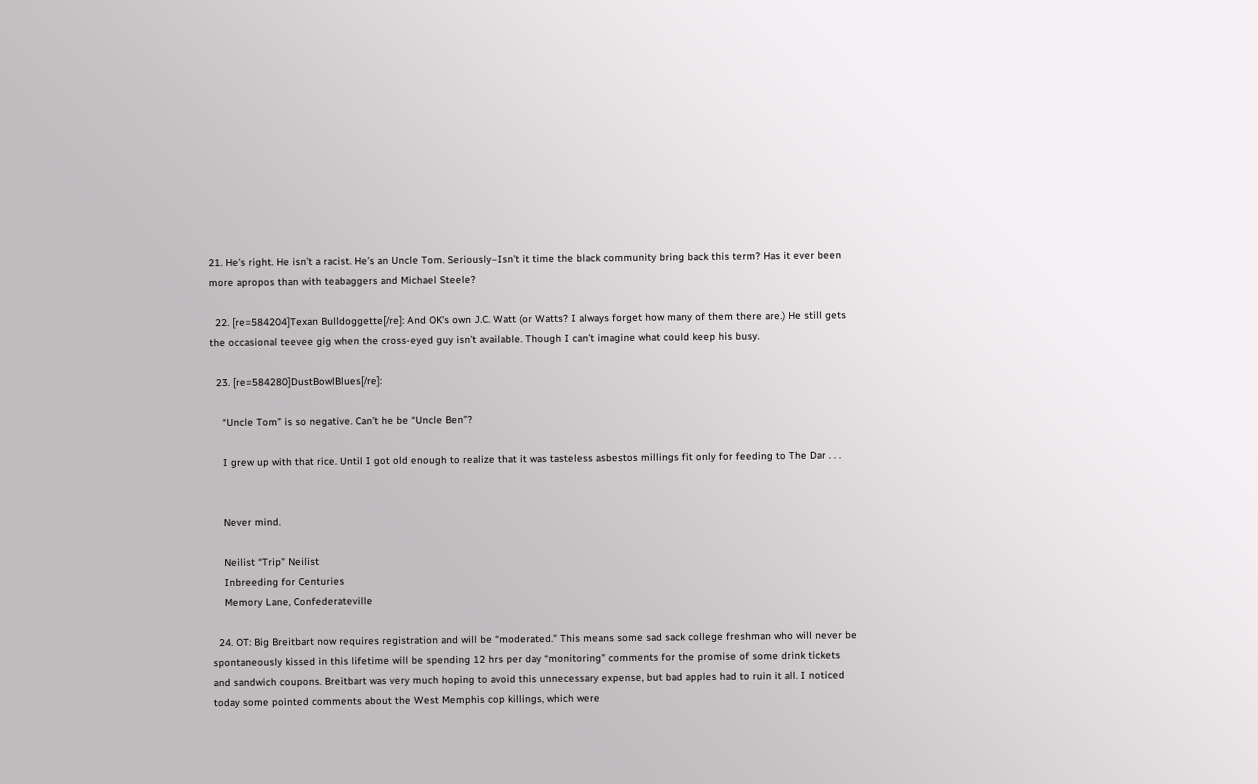21. He’s right. He isn’t a racist. He’s an Uncle Tom. Seriously–Isn’t it time the black community bring back this term? Has it ever been more apropos than with teabaggers and Michael Steele?

  22. [re=584204]Texan Bulldoggette[/re]: And OK’s own J.C. Watt (or Watts? I always forget how many of them there are.) He still gets the occasional teevee gig when the cross-eyed guy isn’t available. Though I can’t imagine what could keep his busy.

  23. [re=584280]DustBowlBlues[/re]:

    “Uncle Tom” is so negative. Can’t he be “Uncle Ben”?

    I grew up with that rice. Until I got old enough to realize that it was tasteless asbestos millings fit only for feeding to The Dar . . .


    Never mind.

    Neilist “Trip” Neilist
    Inbreeding for Centuries
    Memory Lane, Confederateville

  24. OT: Big Breitbart now requires registration and will be “moderated.” This means some sad sack college freshman who will never be spontaneously kissed in this lifetime will be spending 12 hrs per day “monitoring” comments for the promise of some drink tickets and sandwich coupons. Breitbart was very much hoping to avoid this unnecessary expense, but bad apples had to ruin it all. I noticed today some pointed comments about the West Memphis cop killings, which were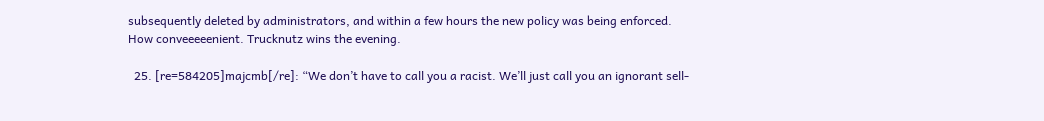subsequently deleted by administrators, and within a few hours the new policy was being enforced. How conveeeeenient. Trucknutz wins the evening.

  25. [re=584205]majcmb[/re]: “We don’t have to call you a racist. We’ll just call you an ignorant sell-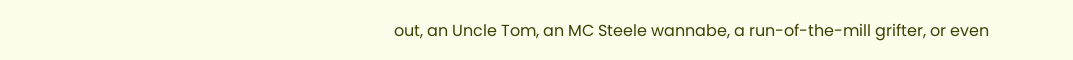out, an Uncle Tom, an MC Steele wannabe, a run-of-the-mill grifter, or even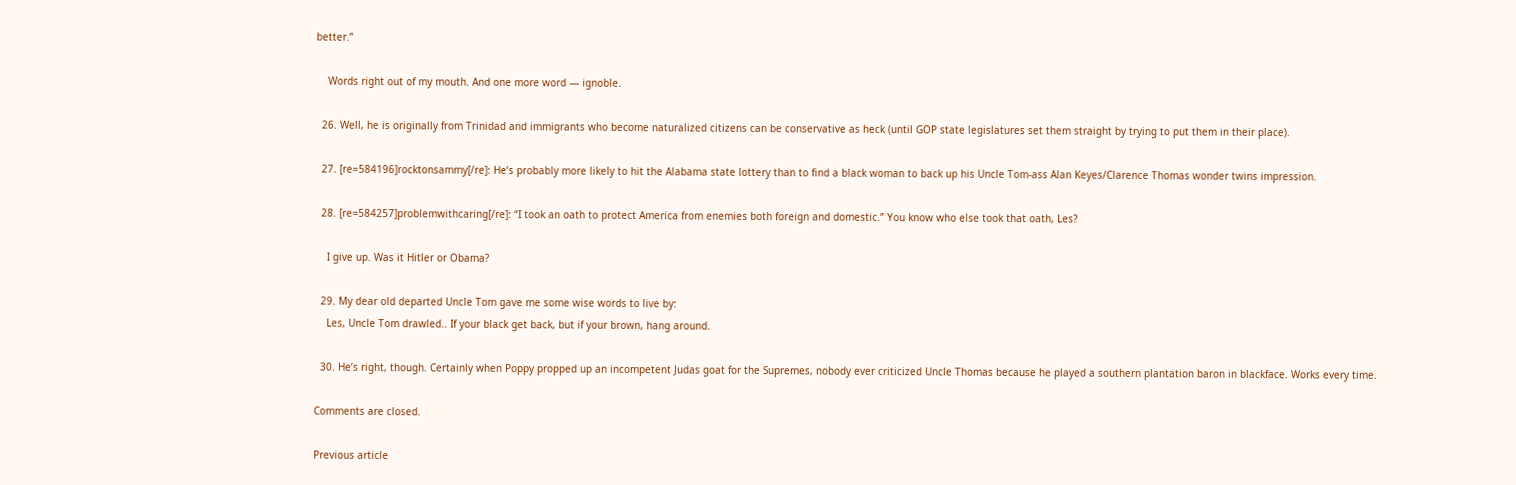better.”

    Words right out of my mouth. And one more word — ignoble.

  26. Well, he is originally from Trinidad and immigrants who become naturalized citizens can be conservative as heck (until GOP state legislatures set them straight by trying to put them in their place).

  27. [re=584196]rocktonsammy[/re]: He’s probably more likely to hit the Alabama state lottery than to find a black woman to back up his Uncle Tom-ass Alan Keyes/Clarence Thomas wonder twins impression.

  28. [re=584257]problemwithcaring[/re]: “I took an oath to protect America from enemies both foreign and domestic.” You know who else took that oath, Les?

    I give up. Was it Hitler or Obama?

  29. My dear old departed Uncle Tom gave me some wise words to live by:
    Les, Uncle Tom drawled.. If your black get back, but if your brown, hang around.

  30. He’s right, though. Certainly when Poppy propped up an incompetent Judas goat for the Supremes, nobody ever criticized Uncle Thomas because he played a southern plantation baron in blackface. Works every time.

Comments are closed.

Previous article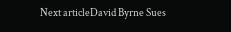Next articleDavid Byrne Sues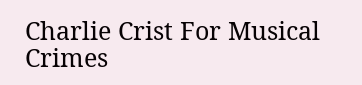Charlie Crist For Musical Crimes